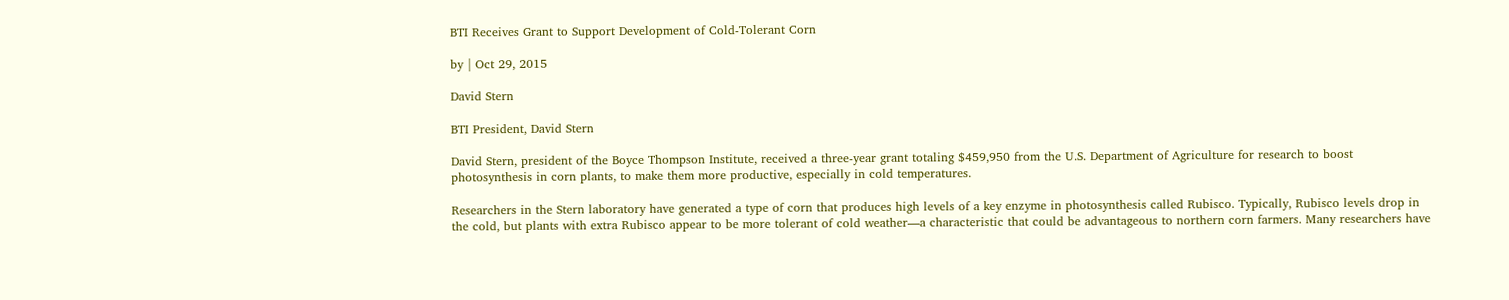BTI Receives Grant to Support Development of Cold-Tolerant Corn

by | Oct 29, 2015

David Stern

BTI President, David Stern

David Stern, president of the Boyce Thompson Institute, received a three-year grant totaling $459,950 from the U.S. Department of Agriculture for research to boost photosynthesis in corn plants, to make them more productive, especially in cold temperatures.

Researchers in the Stern laboratory have generated a type of corn that produces high levels of a key enzyme in photosynthesis called Rubisco. Typically, Rubisco levels drop in the cold, but plants with extra Rubisco appear to be more tolerant of cold weather—a characteristic that could be advantageous to northern corn farmers. Many researchers have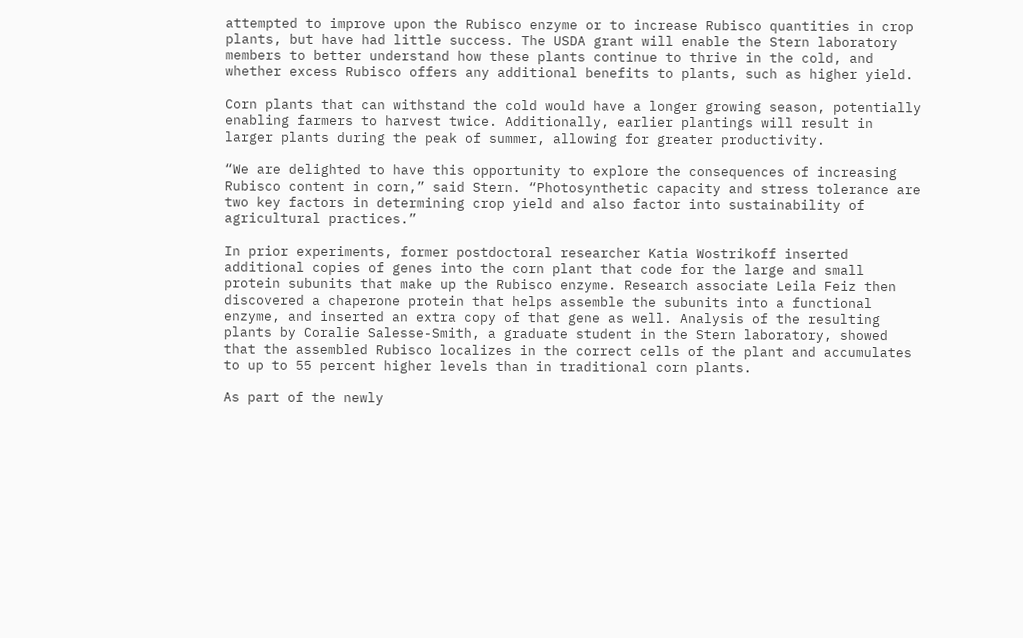attempted to improve upon the Rubisco enzyme or to increase Rubisco quantities in crop plants, but have had little success. The USDA grant will enable the Stern laboratory members to better understand how these plants continue to thrive in the cold, and whether excess Rubisco offers any additional benefits to plants, such as higher yield.

Corn plants that can withstand the cold would have a longer growing season, potentially enabling farmers to harvest twice. Additionally, earlier plantings will result in larger plants during the peak of summer, allowing for greater productivity.

“We are delighted to have this opportunity to explore the consequences of increasing Rubisco content in corn,” said Stern. “Photosynthetic capacity and stress tolerance are two key factors in determining crop yield and also factor into sustainability of agricultural practices.”

In prior experiments, former postdoctoral researcher Katia Wostrikoff inserted additional copies of genes into the corn plant that code for the large and small protein subunits that make up the Rubisco enzyme. Research associate Leila Feiz then discovered a chaperone protein that helps assemble the subunits into a functional enzyme, and inserted an extra copy of that gene as well. Analysis of the resulting plants by Coralie Salesse-Smith, a graduate student in the Stern laboratory, showed that the assembled Rubisco localizes in the correct cells of the plant and accumulates to up to 55 percent higher levels than in traditional corn plants.

As part of the newly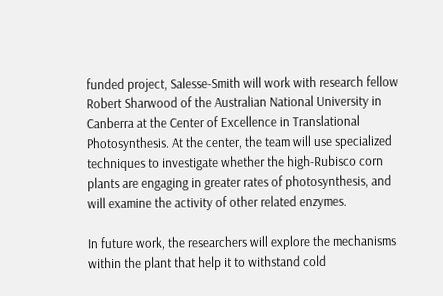funded project, Salesse-Smith will work with research fellow Robert Sharwood of the Australian National University in Canberra at the Center of Excellence in Translational Photosynthesis. At the center, the team will use specialized techniques to investigate whether the high-Rubisco corn plants are engaging in greater rates of photosynthesis, and will examine the activity of other related enzymes.

In future work, the researchers will explore the mechanisms within the plant that help it to withstand cold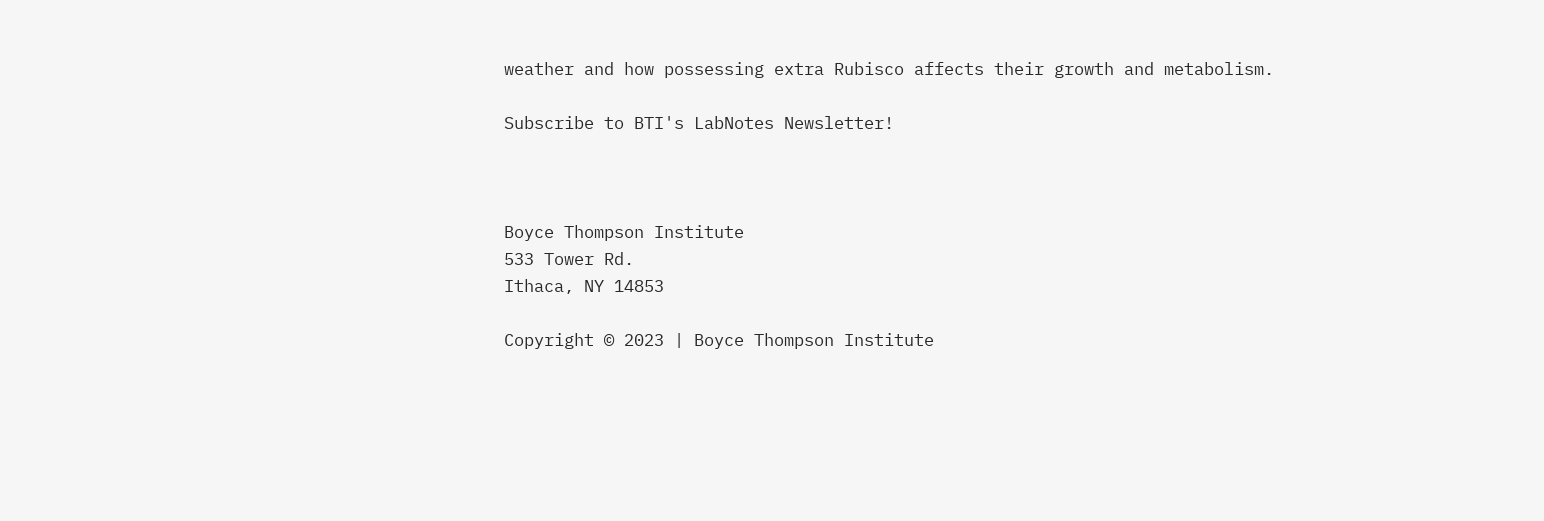weather and how possessing extra Rubisco affects their growth and metabolism.

Subscribe to BTI's LabNotes Newsletter!



Boyce Thompson Institute
533 Tower Rd.
Ithaca, NY 14853

Copyright © 2023 | Boyce Thompson Institute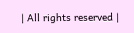| All rights reserved |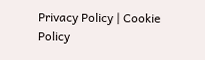Privacy Policy | Cookie Policy